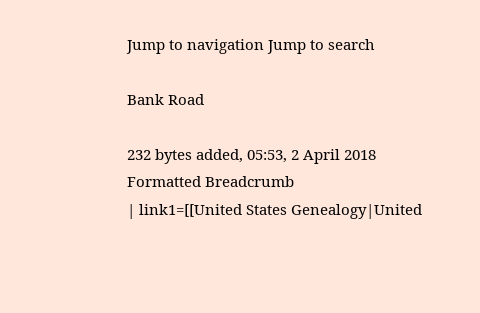Jump to navigation Jump to search

Bank Road

232 bytes added, 05:53, 2 April 2018
Formatted Breadcrumb
| link1=[[United States Genealogy|United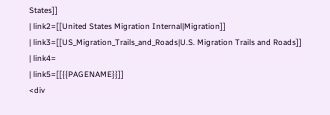States]]
| link2=[[United States Migration Internal|Migration]]
| link3=[[US_Migration_Trails_and_Roads|U.S. Migration Trails and Roads]]
| link4=
| link5=[[{{PAGENAME}}]]
<div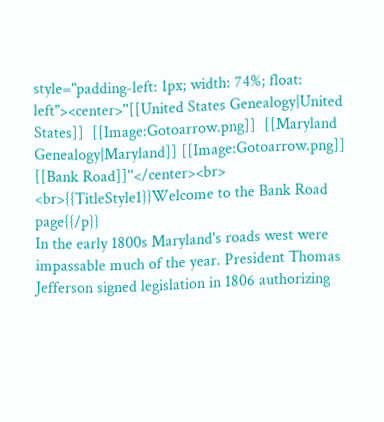style="padding-left: 1px; width: 74%; float: left"><center>''[[United States Genealogy|United States]]  [[Image:Gotoarrow.png]]  [[Maryland Genealogy|Maryland]] [[Image:Gotoarrow.png]]  [[Bank Road]]''</center><br> <br>{{TitleStyle1}}Welcome to the Bank Road page{{/p}}
In the early 1800s Maryland's roads west were impassable much of the year. President Thomas Jefferson signed legislation in 1806 authorizing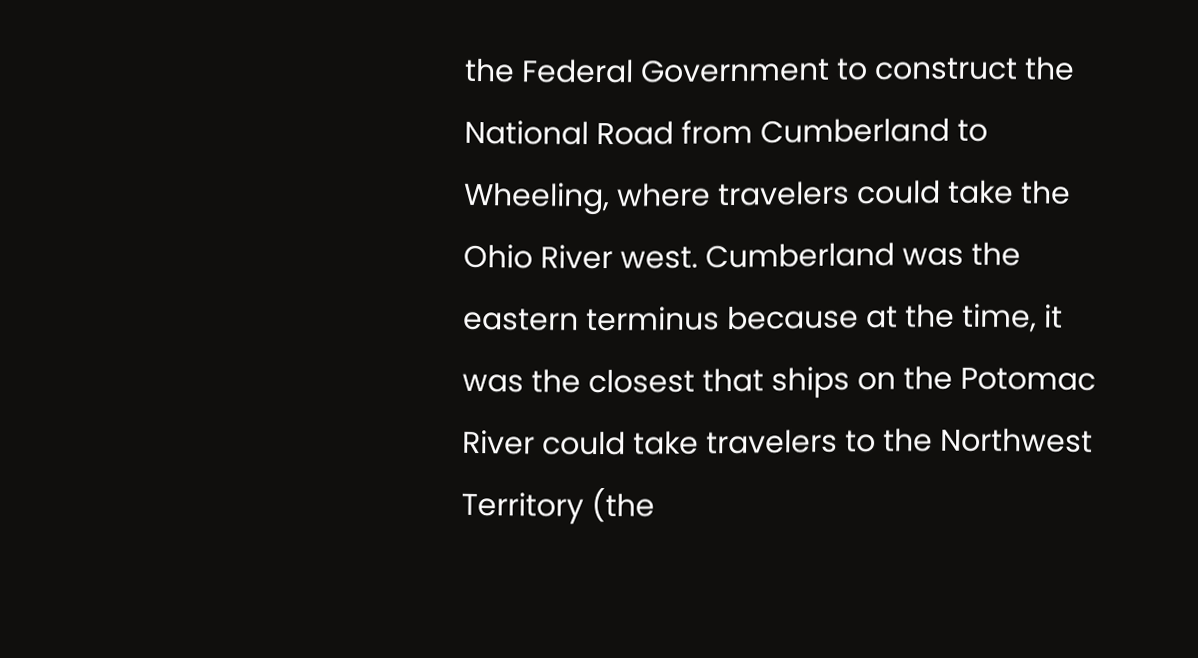the Federal Government to construct the National Road from Cumberland to Wheeling, where travelers could take the Ohio River west. Cumberland was the eastern terminus because at the time, it was the closest that ships on the Potomac River could take travelers to the Northwest Territory (the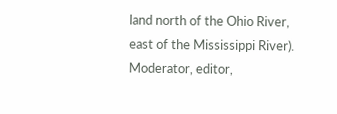land north of the Ohio River, east of the Mississippi River).
Moderator, editor,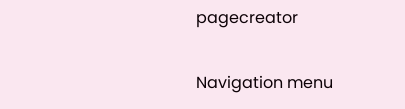pagecreator

Navigation menu